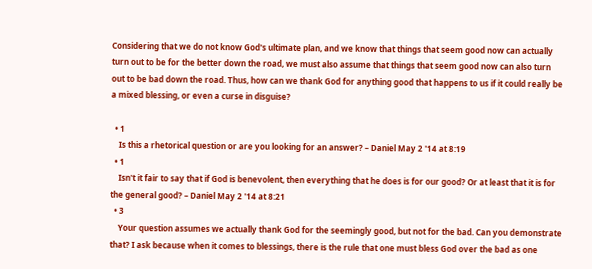Considering that we do not know God's ultimate plan, and we know that things that seem good now can actually turn out to be for the better down the road, we must also assume that things that seem good now can also turn out to be bad down the road. Thus, how can we thank God for anything good that happens to us if it could really be a mixed blessing, or even a curse in disguise?

  • 1
    Is this a rhetorical question or are you looking for an answer? – Daniel May 2 '14 at 8:19
  • 1
    Isn't it fair to say that if God is benevolent, then everything that he does is for our good? Or at least that it is for the general good? – Daniel May 2 '14 at 8:21
  • 3
    Your question assumes we actually thank God for the seemingly good, but not for the bad. Can you demonstrate that? I ask because when it comes to blessings, there is the rule that one must bless God over the bad as one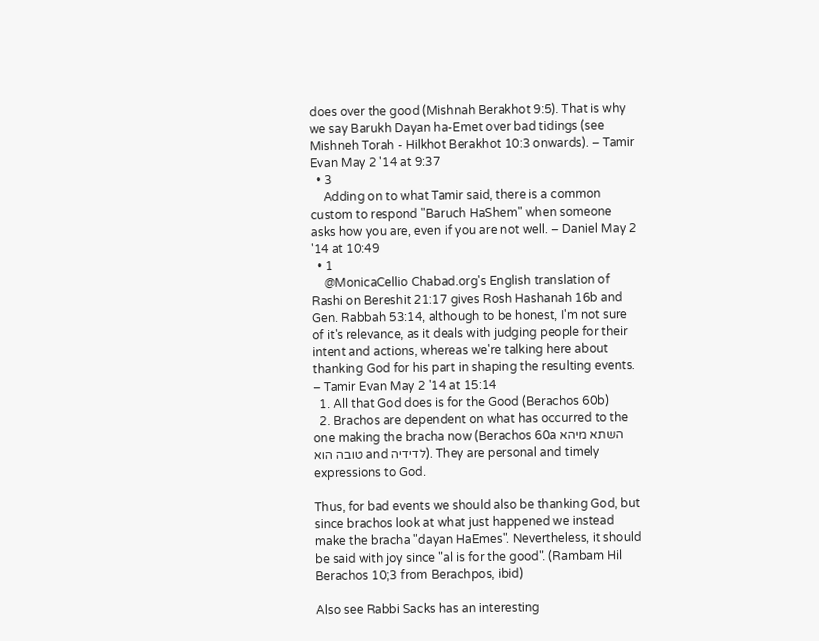does over the good (Mishnah Berakhot 9:5). That is why we say Barukh Dayan ha-Emet over bad tidings (see Mishneh Torah - Hilkhot Berakhot 10:3 onwards). – Tamir Evan May 2 '14 at 9:37
  • 3
    Adding on to what Tamir said, there is a common custom to respond "Baruch HaShem" when someone asks how you are, even if you are not well. – Daniel May 2 '14 at 10:49
  • 1
    @MonicaCellio Chabad.org's English translation of Rashi on Bereshit 21:17 gives Rosh Hashanah 16b and Gen. Rabbah 53:14, although to be honest, I'm not sure of it's relevance, as it deals with judging people for their intent and actions, whereas we're talking here about thanking God for his part in shaping the resulting events. – Tamir Evan May 2 '14 at 15:14
  1. All that God does is for the Good (Berachos 60b)
  2. Brachos are dependent on what has occurred to the one making the bracha now (Berachos 60a השתא מיהא טובה הוא and לדידיה). They are personal and timely expressions to God.

Thus, for bad events we should also be thanking God, but since brachos look at what just happened we instead make the bracha "dayan HaEmes". Nevertheless, it should be said with joy since "al is for the good". (Rambam Hil Berachos 10;3 from Berachpos, ibid)

Also see Rabbi Sacks has an interesting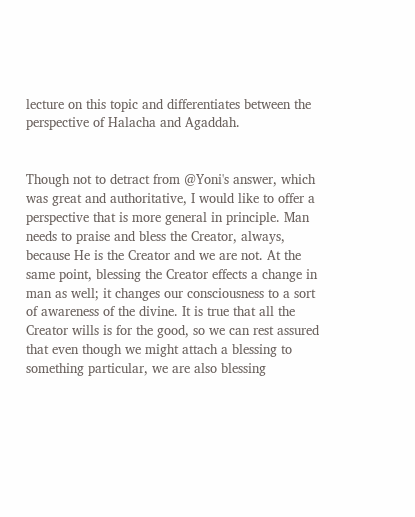lecture on this topic and differentiates between the perspective of Halacha and Agaddah.


Though not to detract from @Yoni's answer, which was great and authoritative, I would like to offer a perspective that is more general in principle. Man needs to praise and bless the Creator, always, because He is the Creator and we are not. At the same point, blessing the Creator effects a change in man as well; it changes our consciousness to a sort of awareness of the divine. It is true that all the Creator wills is for the good, so we can rest assured that even though we might attach a blessing to something particular, we are also blessing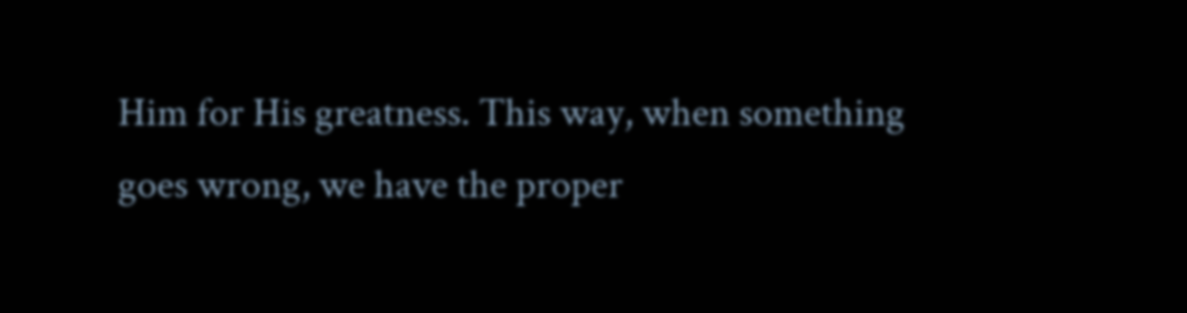Him for His greatness. This way, when something goes wrong, we have the proper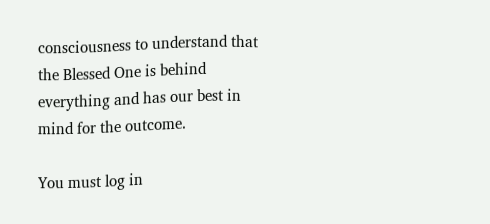consciousness to understand that the Blessed One is behind everything and has our best in mind for the outcome.

You must log in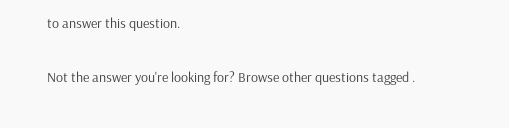to answer this question.

Not the answer you're looking for? Browse other questions tagged .